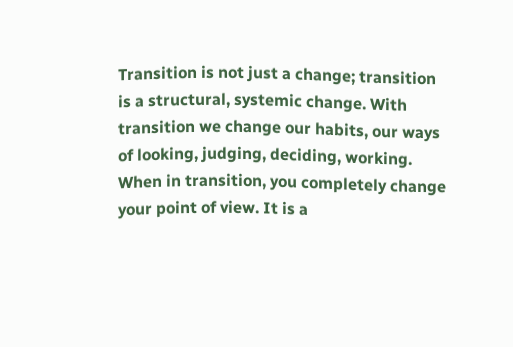Transition is not just a change; transition is a structural, systemic change. With transition we change our habits, our ways of looking, judging, deciding, working. When in transition, you completely change your point of view. It is a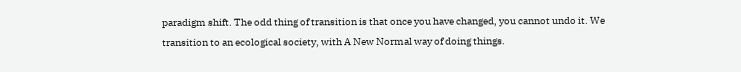paradigm shift. The odd thing of transition is that once you have changed, you cannot undo it. We transition to an ecological society, with A New Normal way of doing things.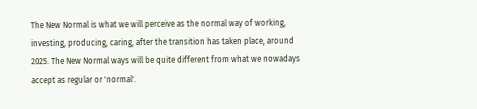The New Normal is what we will perceive as the normal way of working, investing, producing, caring, after the transition has taken place, around 2025. The New Normal ways will be quite different from what we nowadays accept as regular or 'normal'.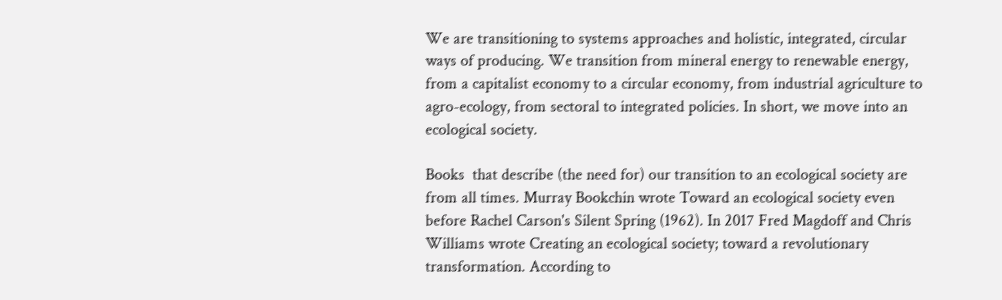We are transitioning to systems approaches and holistic, integrated, circular ways of producing. We transition from mineral energy to renewable energy, from a capitalist economy to a circular economy, from industrial agriculture to agro-ecology, from sectoral to integrated policies. In short, we move into an ecological society.

Books  that describe (the need for) our transition to an ecological society are from all times. Murray Bookchin wrote Toward an ecological society even before Rachel Carson's Silent Spring (1962). In 2017 Fred Magdoff and Chris Williams wrote Creating an ecological society; toward a revolutionary transformation. According to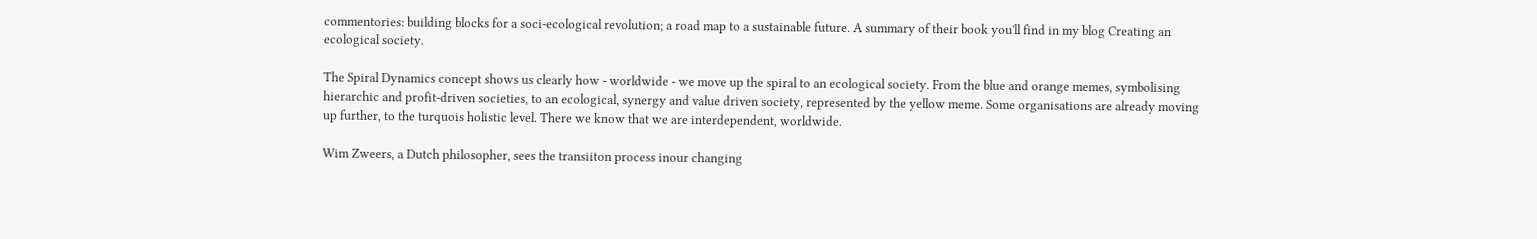commentories: building blocks for a soci-ecological revolution; a road map to a sustainable future. A summary of their book you'll find in my blog Creating an ecological society.

The Spiral Dynamics concept shows us clearly how - worldwide - we move up the spiral to an ecological society. From the blue and orange memes, symbolising hierarchic and profit-driven societies, to an ecological, synergy and value driven society, represented by the yellow meme. Some organisations are already moving up further, to the turquois holistic level. There we know that we are interdependent, worldwide.

Wim Zweers, a Dutch philosopher, sees the transiiton process inour changing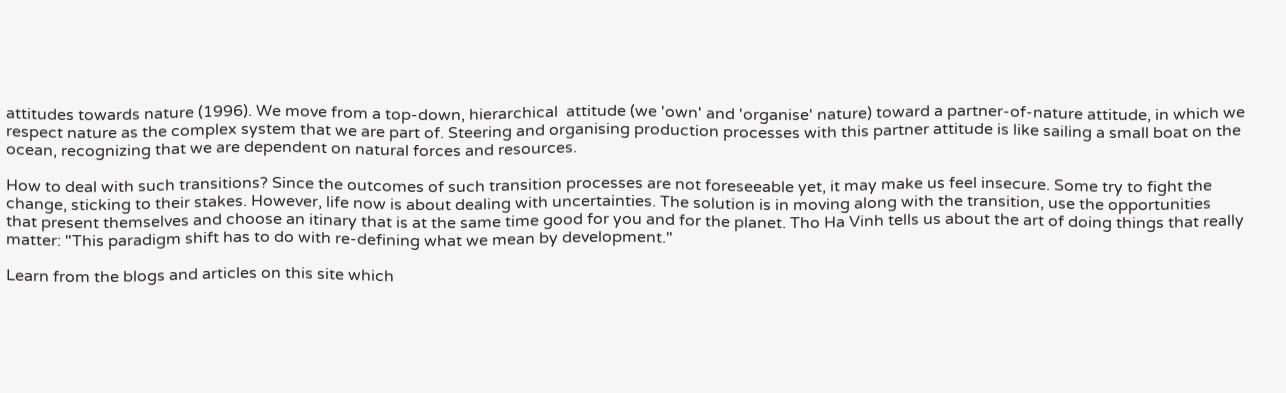attitudes towards nature (1996). We move from a top-down, hierarchical  attitude (we 'own' and 'organise' nature) toward a partner-of-nature attitude, in which we respect nature as the complex system that we are part of. Steering and organising production processes with this partner attitude is like sailing a small boat on the ocean, recognizing that we are dependent on natural forces and resources.

How to deal with such transitions? Since the outcomes of such transition processes are not foreseeable yet, it may make us feel insecure. Some try to fight the change, sticking to their stakes. However, life now is about dealing with uncertainties. The solution is in moving along with the transition, use the opportunities that present themselves and choose an itinary that is at the same time good for you and for the planet. Tho Ha Vinh tells us about the art of doing things that really matter: "This paradigm shift has to do with re-defining what we mean by development."

Learn from the blogs and articles on this site which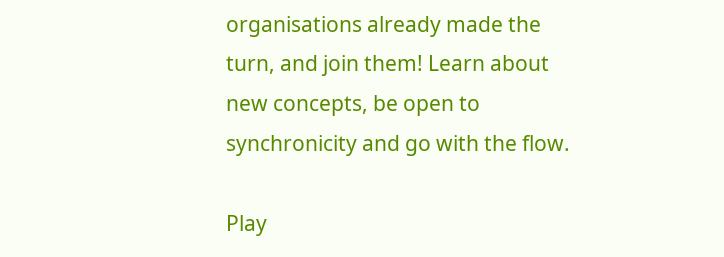organisations already made the turn, and join them! Learn about new concepts, be open to synchronicity and go with the flow.

Play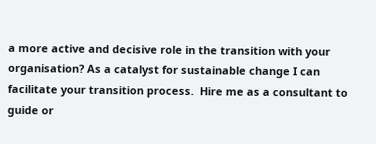a more active and decisive role in the transition with your organisation? As a catalyst for sustainable change I can facilitate your transition process.  Hire me as a consultant to guide or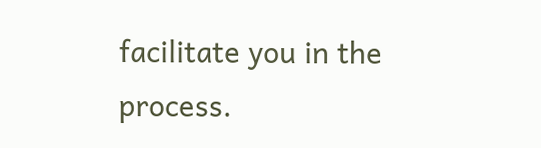facilitate you in the process.